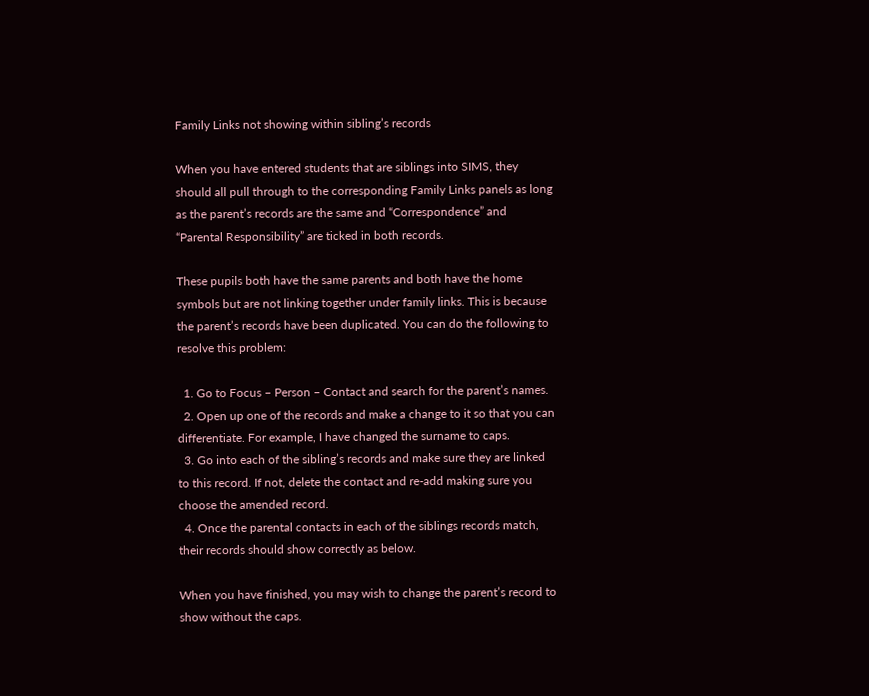Family Links not showing within sibling’s records

When you have entered students that are siblings into SIMS, they should all pull through to the corresponding Family Links panels as long as the parent’s records are the same and “Correspondence” and “Parental Responsibility” are ticked in both records.

These pupils both have the same parents and both have the home symbols but are not linking together under family links. This is because the parent’s records have been duplicated. You can do the following to resolve this problem:

  1. Go to Focus – Person – Contact and search for the parent’s names.
  2. Open up one of the records and make a change to it so that you can differentiate. For example, I have changed the surname to caps.
  3. Go into each of the sibling’s records and make sure they are linked to this record. If not, delete the contact and re-add making sure you choose the amended record.
  4. Once the parental contacts in each of the siblings records match, their records should show correctly as below.

When you have finished, you may wish to change the parent’s record to show without the caps.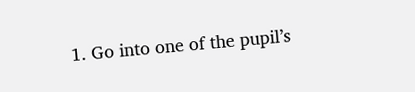1. Go into one of the pupil’s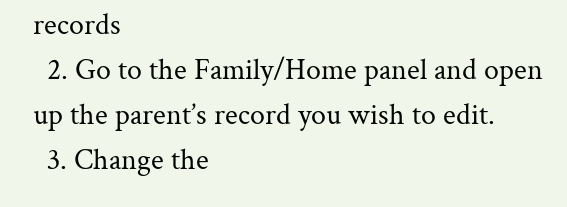records
  2. Go to the Family/Home panel and open up the parent’s record you wish to edit.
  3. Change the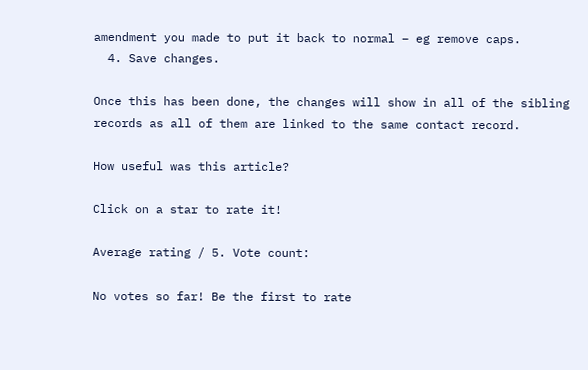amendment you made to put it back to normal – eg remove caps.
  4. Save changes.

Once this has been done, the changes will show in all of the sibling records as all of them are linked to the same contact record.

How useful was this article?

Click on a star to rate it!

Average rating / 5. Vote count:

No votes so far! Be the first to rate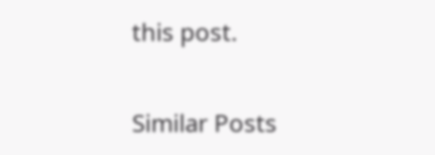this post.

Similar Posts